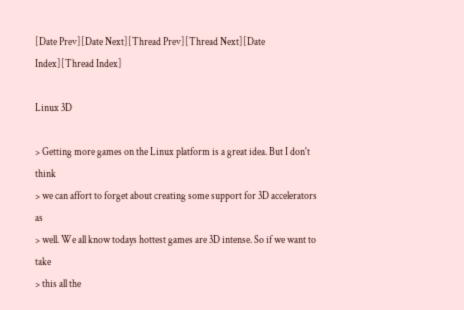[Date Prev][Date Next][Thread Prev][Thread Next][Date Index][Thread Index]

Linux 3D

> Getting more games on the Linux platform is a great idea. But I don't think
> we can affort to forget about creating some support for 3D accelerators as
> well. We all know todays hottest games are 3D intense. So if we want to take
> this all the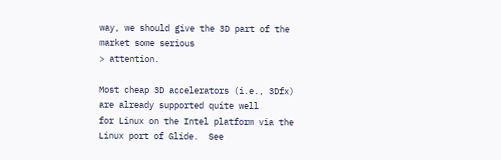way, we should give the 3D part of the market some serious
> attention.

Most cheap 3D accelerators (i.e., 3Dfx) are already supported quite well
for Linux on the Intel platform via the Linux port of Glide.  See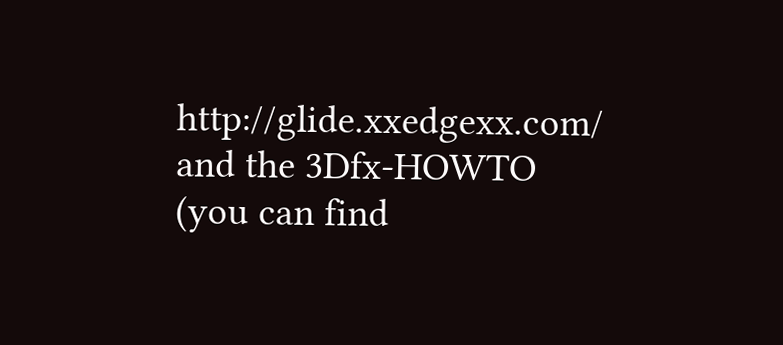http://glide.xxedgexx.com/ and the 3Dfx-HOWTO (you can find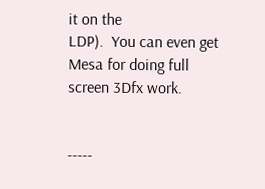it on the
LDP).  You can even get Mesa for doing full screen 3Dfx work.


-----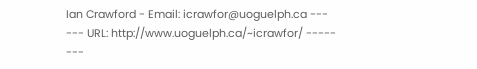Ian Crawford - Email: icrawfor@uoguelph.ca ---
--- URL: http://www.uoguelph.ca/~icrawfor/ -----
---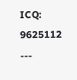ICQ: 9625112 ---